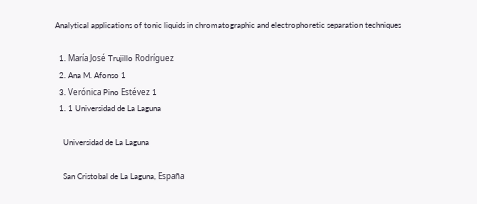Analytical applications of tonic liquids in chromatographic and electrophoretic separation techniques

  1. María José Trujillo Rodríguez
  2. Ana M. Afonso 1
  3. Verónica Pino Estévez 1
  1. 1 Universidad de La Laguna

    Universidad de La Laguna

    San Cristobal de La Laguna, España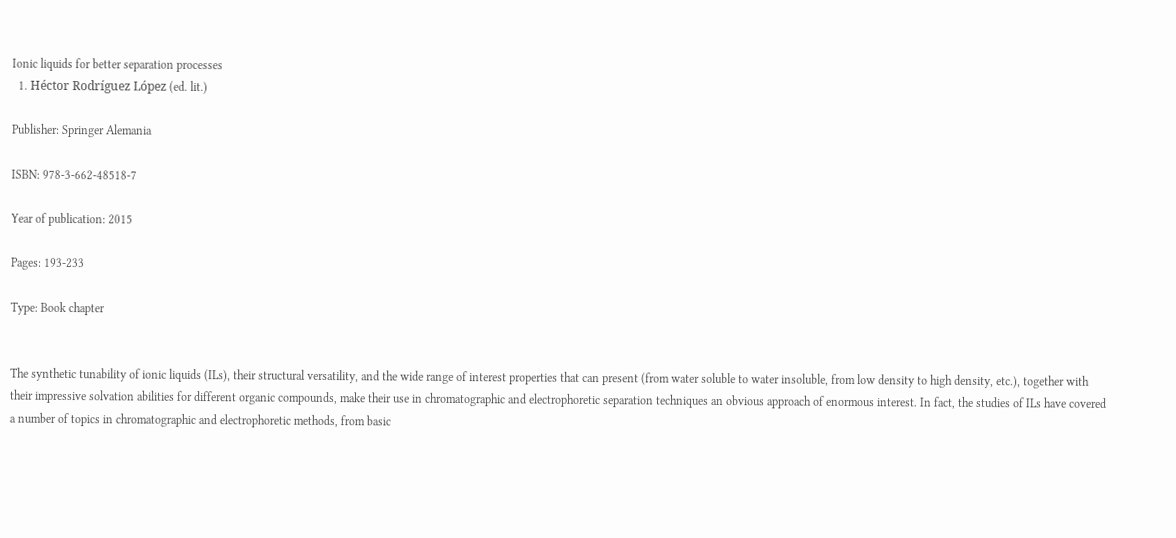Ionic liquids for better separation processes
  1. Héctor Rodríguez López (ed. lit.)

Publisher: Springer Alemania

ISBN: 978-3-662-48518-7

Year of publication: 2015

Pages: 193-233

Type: Book chapter


The synthetic tunability of ionic liquids (ILs), their structural versatility, and the wide range of interest properties that can present (from water soluble to water insoluble, from low density to high density, etc.), together with their impressive solvation abilities for different organic compounds, make their use in chromatographic and electrophoretic separation techniques an obvious approach of enormous interest. In fact, the studies of ILs have covered a number of topics in chromatographic and electrophoretic methods, from basic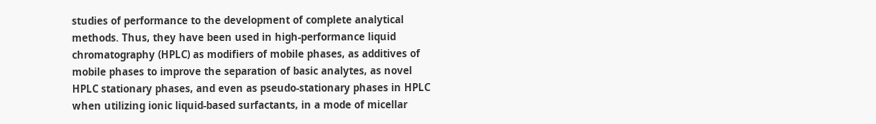studies of performance to the development of complete analytical methods. Thus, they have been used in high-performance liquid chromatography (HPLC) as modifiers of mobile phases, as additives of mobile phases to improve the separation of basic analytes, as novel HPLC stationary phases, and even as pseudo-stationary phases in HPLC when utilizing ionic liquid-based surfactants, in a mode of micellar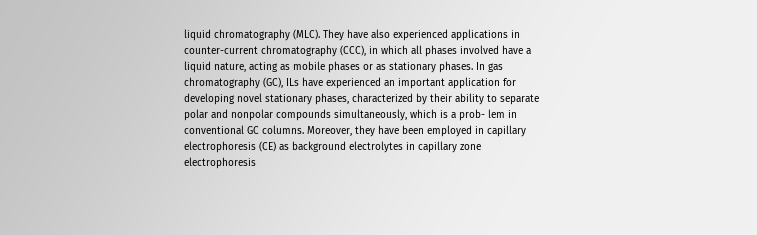liquid chromatography (MLC). They have also experienced applications in counter-current chromatography (CCC), in which all phases involved have a liquid nature, acting as mobile phases or as stationary phases. In gas chromatography (GC), ILs have experienced an important application for developing novel stationary phases, characterized by their ability to separate polar and nonpolar compounds simultaneously, which is a prob- lem in conventional GC columns. Moreover, they have been employed in capillary electrophoresis (CE) as background electrolytes in capillary zone electrophoresis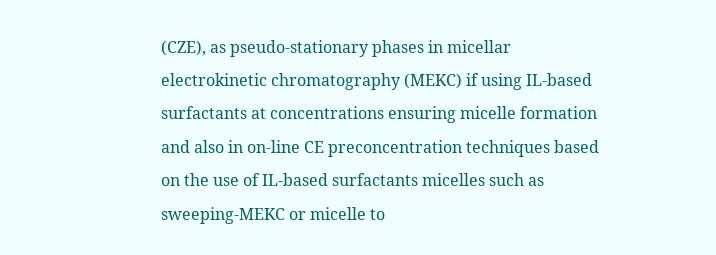(CZE), as pseudo-stationary phases in micellar electrokinetic chromatography (MEKC) if using IL-based surfactants at concentrations ensuring micelle formation and also in on-line CE preconcentration techniques based on the use of IL-based surfactants micelles such as sweeping-MEKC or micelle to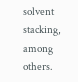solvent stacking, among others.